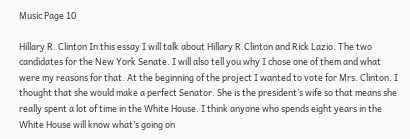Music Page 10

Hillary R. Clinton In this essay I will talk about Hillary R.Clinton and Rick Lazio. The two candidates for the New York Senate. I will also tell you why I chose one of them and what were my reasons for that. At the beginning of the project I wanted to vote for Mrs. Clinton. I thought that she would make a perfect Senator. She is the president’s wife so that means she really spent a lot of time in the White House. I think anyone who spends eight years in the White House will know what’s going on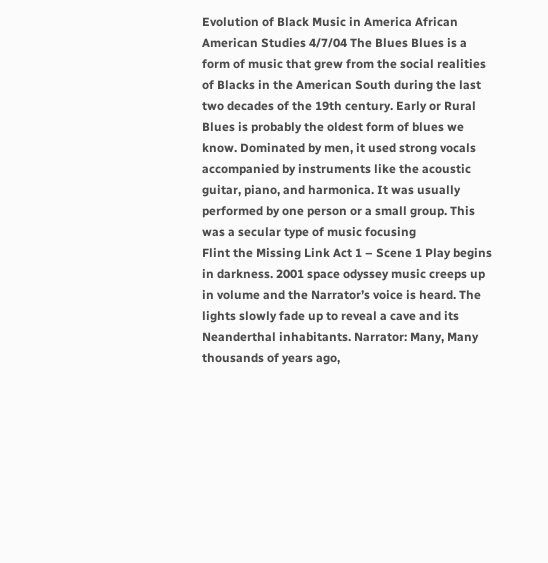Evolution of Black Music in America African American Studies 4/7/04 The Blues Blues is a form of music that grew from the social realities of Blacks in the American South during the last two decades of the 19th century. Early or Rural Blues is probably the oldest form of blues we know. Dominated by men, it used strong vocals accompanied by instruments like the acoustic guitar, piano, and harmonica. It was usually performed by one person or a small group. This was a secular type of music focusing
Flint the Missing Link Act 1 – Scene 1 Play begins in darkness. 2001 space odyssey music creeps up in volume and the Narrator’s voice is heard. The lights slowly fade up to reveal a cave and its Neanderthal inhabitants. Narrator: Many, Many thousands of years ago,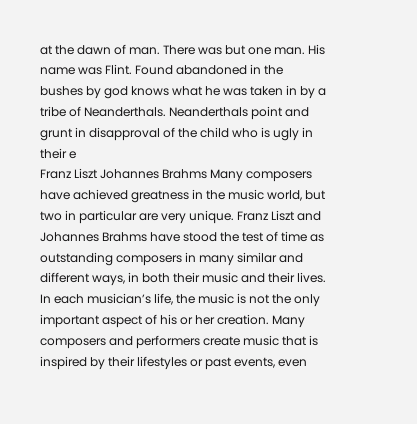at the dawn of man. There was but one man. His name was Flint. Found abandoned in the bushes by god knows what he was taken in by a tribe of Neanderthals. Neanderthals point and grunt in disapproval of the child who is ugly in their e
Franz Liszt Johannes Brahms Many composers have achieved greatness in the music world, but two in particular are very unique. Franz Liszt and Johannes Brahms have stood the test of time as outstanding composers in many similar and different ways, in both their music and their lives. In each musician’s life, the music is not the only important aspect of his or her creation. Many composers and performers create music that is inspired by their lifestyles or past events, even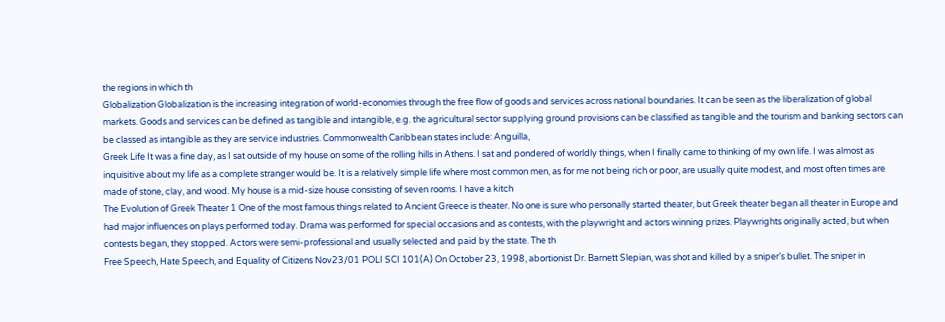the regions in which th
Globalization Globalization is the increasing integration of world-economies through the free flow of goods and services across national boundaries. It can be seen as the liberalization of global markets. Goods and services can be defined as tangible and intangible, e.g. the agricultural sector supplying ground provisions can be classified as tangible and the tourism and banking sectors can be classed as intangible as they are service industries. Commonwealth Caribbean states include: Anguilla,
Greek Life It was a fine day, as I sat outside of my house on some of the rolling hills in Athens. I sat and pondered of worldly things, when I finally came to thinking of my own life. I was almost as inquisitive about my life as a complete stranger would be. It is a relatively simple life where most common men, as for me not being rich or poor, are usually quite modest, and most often times are made of stone, clay, and wood. My house is a mid-size house consisting of seven rooms. I have a kitch
The Evolution of Greek Theater 1 One of the most famous things related to Ancient Greece is theater. No one is sure who personally started theater, but Greek theater began all theater in Europe and had major influences on plays performed today. Drama was performed for special occasions and as contests, with the playwright and actors winning prizes. Playwrights originally acted, but when contests began, they stopped. Actors were semi-professional and usually selected and paid by the state. The th
Free Speech, Hate Speech, and Equality of Citizens Nov23/01 POLI SCI 101(A) On October 23, 1998, abortionist Dr. Barnett Slepian, was shot and killed by a sniper’s bullet. The sniper in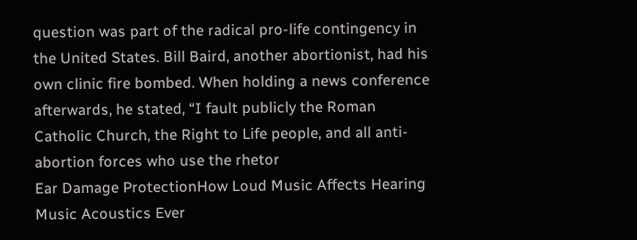question was part of the radical pro-life contingency in the United States. Bill Baird, another abortionist, had his own clinic fire bombed. When holding a news conference afterwards, he stated, “I fault publicly the Roman Catholic Church, the Right to Life people, and all anti-abortion forces who use the rhetor
Ear Damage ProtectionHow Loud Music Affects Hearing Music Acoustics Ever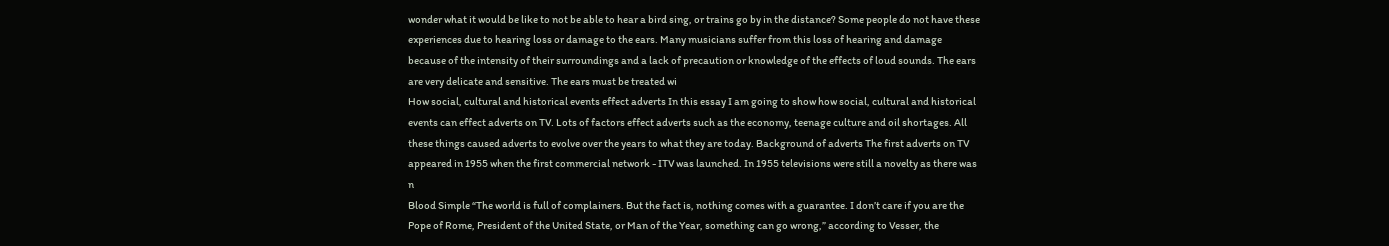wonder what it would be like to not be able to hear a bird sing, or trains go by in the distance? Some people do not have these experiences due to hearing loss or damage to the ears. Many musicians suffer from this loss of hearing and damage because of the intensity of their surroundings and a lack of precaution or knowledge of the effects of loud sounds. The ears are very delicate and sensitive. The ears must be treated wi
How social, cultural and historical events effect adverts In this essay I am going to show how social, cultural and historical events can effect adverts on TV. Lots of factors effect adverts such as the economy, teenage culture and oil shortages. All these things caused adverts to evolve over the years to what they are today. Background of adverts The first adverts on TV appeared in 1955 when the first commercial network - ITV was launched. In 1955 televisions were still a novelty as there was n
Blood Simple “The world is full of complainers. But the fact is, nothing comes with a guarantee. I don’t care if you are the Pope of Rome, President of the United State, or Man of the Year, something can go wrong,” according to Vesser, the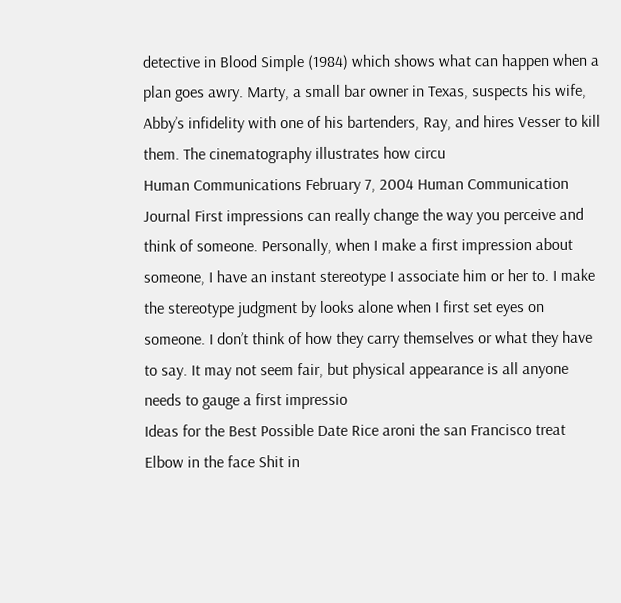detective in Blood Simple (1984) which shows what can happen when a plan goes awry. Marty, a small bar owner in Texas, suspects his wife, Abby’s infidelity with one of his bartenders, Ray, and hires Vesser to kill them. The cinematography illustrates how circu
Human Communications February 7, 2004 Human Communication Journal First impressions can really change the way you perceive and think of someone. Personally, when I make a first impression about someone, I have an instant stereotype I associate him or her to. I make the stereotype judgment by looks alone when I first set eyes on someone. I don’t think of how they carry themselves or what they have to say. It may not seem fair, but physical appearance is all anyone needs to gauge a first impressio
Ideas for the Best Possible Date Rice aroni the san Francisco treat Elbow in the face Shit in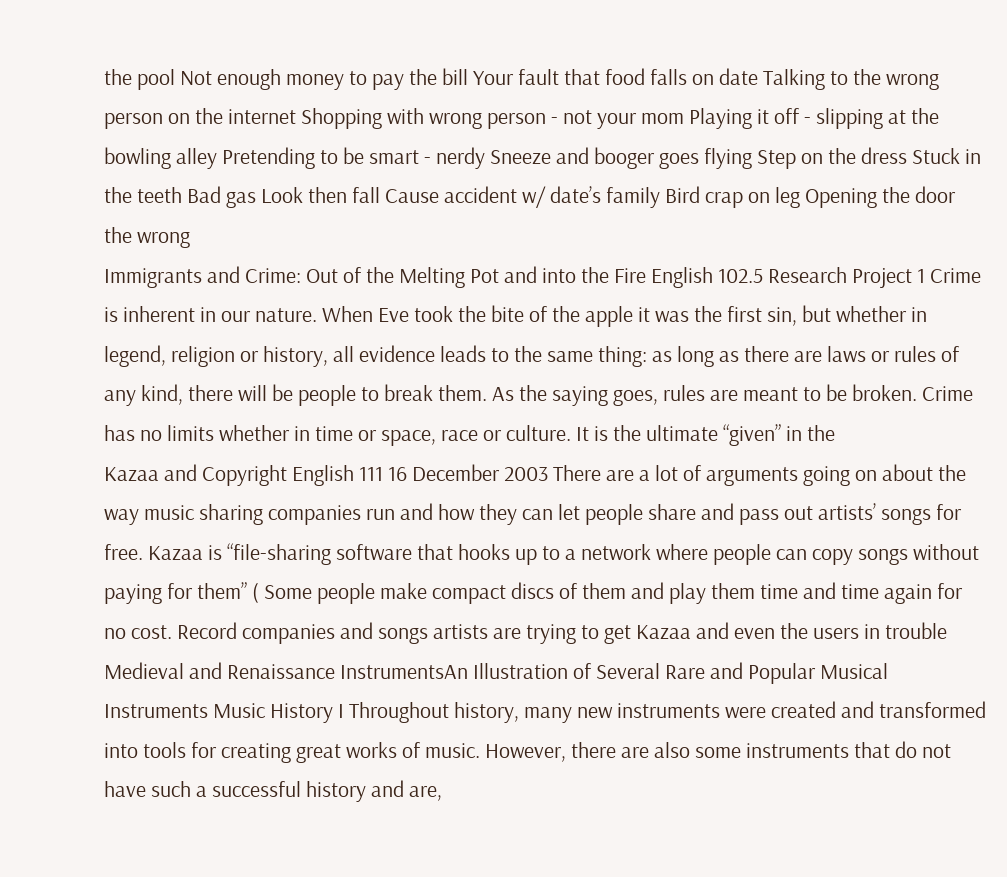the pool Not enough money to pay the bill Your fault that food falls on date Talking to the wrong person on the internet Shopping with wrong person - not your mom Playing it off - slipping at the bowling alley Pretending to be smart - nerdy Sneeze and booger goes flying Step on the dress Stuck in the teeth Bad gas Look then fall Cause accident w/ date’s family Bird crap on leg Opening the door the wrong
Immigrants and Crime: Out of the Melting Pot and into the Fire English 102.5 Research Project 1 Crime is inherent in our nature. When Eve took the bite of the apple it was the first sin, but whether in legend, religion or history, all evidence leads to the same thing: as long as there are laws or rules of any kind, there will be people to break them. As the saying goes, rules are meant to be broken. Crime has no limits whether in time or space, race or culture. It is the ultimate “given” in the
Kazaa and Copyright English 111 16 December 2003 There are a lot of arguments going on about the way music sharing companies run and how they can let people share and pass out artists’ songs for free. Kazaa is “file-sharing software that hooks up to a network where people can copy songs without paying for them” ( Some people make compact discs of them and play them time and time again for no cost. Record companies and songs artists are trying to get Kazaa and even the users in trouble
Medieval and Renaissance InstrumentsAn Illustration of Several Rare and Popular Musical Instruments Music History I Throughout history, many new instruments were created and transformed into tools for creating great works of music. However, there are also some instruments that do not have such a successful history and are,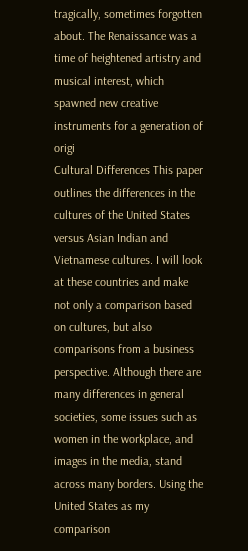tragically, sometimes forgotten about. The Renaissance was a time of heightened artistry and musical interest, which spawned new creative instruments for a generation of origi
Cultural Differences This paper outlines the differences in the cultures of the United States versus Asian Indian and Vietnamese cultures. I will look at these countries and make not only a comparison based on cultures, but also comparisons from a business perspective. Although there are many differences in general societies, some issues such as women in the workplace, and images in the media, stand across many borders. Using the United States as my comparison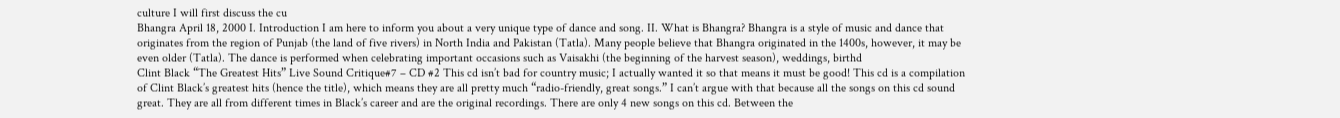culture I will first discuss the cu
Bhangra April 18, 2000 I. Introduction I am here to inform you about a very unique type of dance and song. II. What is Bhangra? Bhangra is a style of music and dance that originates from the region of Punjab (the land of five rivers) in North India and Pakistan (Tatla). Many people believe that Bhangra originated in the 1400s, however, it may be even older (Tatla). The dance is performed when celebrating important occasions such as Vaisakhi (the beginning of the harvest season), weddings, birthd
Clint Black “The Greatest Hits” Live Sound Critique#7 – CD #2 This cd isn’t bad for country music; I actually wanted it so that means it must be good! This cd is a compilation of Clint Black’s greatest hits (hence the title), which means they are all pretty much “radio-friendly, great songs.” I can’t argue with that because all the songs on this cd sound great. They are all from different times in Black’s career and are the original recordings. There are only 4 new songs on this cd. Between the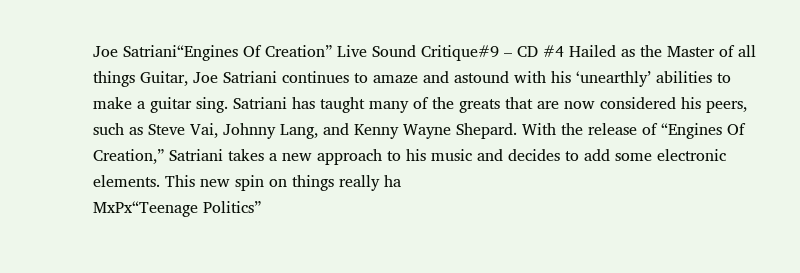Joe Satriani“Engines Of Creation” Live Sound Critique#9 – CD #4 Hailed as the Master of all things Guitar, Joe Satriani continues to amaze and astound with his ‘unearthly’ abilities to make a guitar sing. Satriani has taught many of the greats that are now considered his peers, such as Steve Vai, Johnny Lang, and Kenny Wayne Shepard. With the release of “Engines Of Creation,” Satriani takes a new approach to his music and decides to add some electronic elements. This new spin on things really ha
MxPx“Teenage Politics”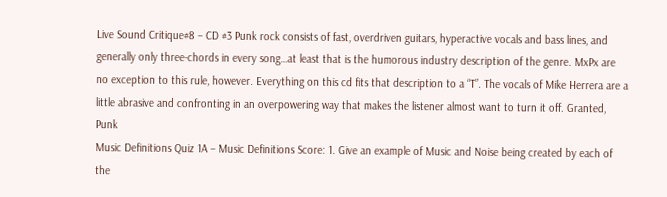Live Sound Critique#8 – CD #3 Punk rock consists of fast, overdriven guitars, hyperactive vocals and bass lines, and generally only three-chords in every song…at least that is the humorous industry description of the genre. MxPx are no exception to this rule, however. Everything on this cd fits that description to a “T”. The vocals of Mike Herrera are a little abrasive and confronting in an overpowering way that makes the listener almost want to turn it off. Granted, Punk
Music Definitions Quiz 1A – Music Definitions Score: 1. Give an example of Music and Noise being created by each of the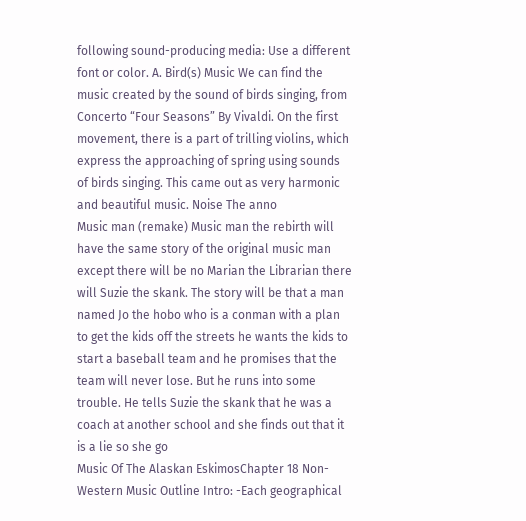following sound-producing media: Use a different font or color. A. Bird(s) Music We can find the music created by the sound of birds singing, from Concerto “Four Seasons” By Vivaldi. On the first movement, there is a part of trilling violins, which express the approaching of spring using sounds of birds singing. This came out as very harmonic and beautiful music. Noise The anno
Music man (remake) Music man the rebirth will have the same story of the original music man except there will be no Marian the Librarian there will Suzie the skank. The story will be that a man named Jo the hobo who is a conman with a plan to get the kids off the streets he wants the kids to start a baseball team and he promises that the team will never lose. But he runs into some trouble. He tells Suzie the skank that he was a coach at another school and she finds out that it is a lie so she go
Music Of The Alaskan EskimosChapter 18 Non-Western Music Outline Intro: -Each geographical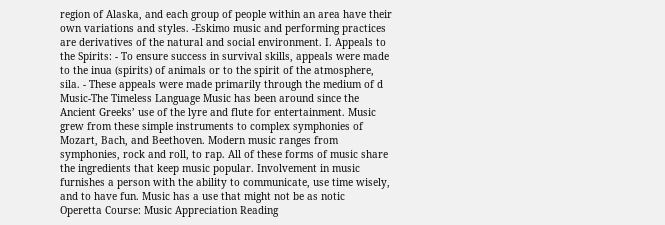region of Alaska, and each group of people within an area have their own variations and styles. -Eskimo music and performing practices are derivatives of the natural and social environment. I. Appeals to the Spirits: - To ensure success in survival skills, appeals were made to the inua (spirits) of animals or to the spirit of the atmosphere, sila. - These appeals were made primarily through the medium of d
Music-The Timeless Language Music has been around since the Ancient Greeks’ use of the lyre and flute for entertainment. Music grew from these simple instruments to complex symphonies of Mozart, Bach, and Beethoven. Modern music ranges from symphonies, rock and roll, to rap. All of these forms of music share the ingredients that keep music popular. Involvement in music furnishes a person with the ability to communicate, use time wisely, and to have fun. Music has a use that might not be as notic
Operetta Course: Music Appreciation Reading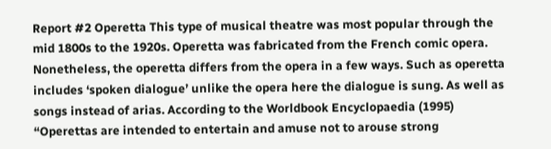Report #2 Operetta This type of musical theatre was most popular through the mid 1800s to the 1920s. Operetta was fabricated from the French comic opera. Nonetheless, the operetta differs from the opera in a few ways. Such as operetta includes ‘spoken dialogue’ unlike the opera here the dialogue is sung. As well as songs instead of arias. According to the Worldbook Encyclopaedia (1995) “Operettas are intended to entertain and amuse not to arouse strong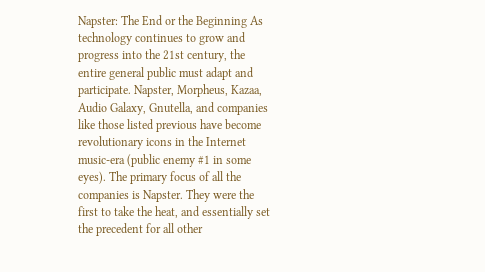Napster: The End or the Beginning As technology continues to grow and progress into the 21st century, the entire general public must adapt and participate. Napster, Morpheus, Kazaa, Audio Galaxy, Gnutella, and companies like those listed previous have become revolutionary icons in the Internet music-era (public enemy #1 in some eyes). The primary focus of all the companies is Napster. They were the first to take the heat, and essentially set the precedent for all other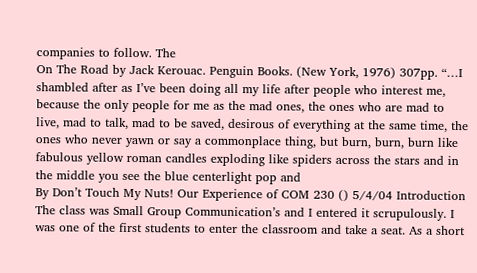companies to follow. The
On The Road by Jack Kerouac. Penguin Books. (New York, 1976) 307pp. “…I shambled after as I’ve been doing all my life after people who interest me, because the only people for me as the mad ones, the ones who are mad to live, mad to talk, mad to be saved, desirous of everything at the same time, the ones who never yawn or say a commonplace thing, but burn, burn, burn like fabulous yellow roman candles exploding like spiders across the stars and in the middle you see the blue centerlight pop and
By Don’t Touch My Nuts! Our Experience of COM 230 () 5/4/04 Introduction The class was Small Group Communication’s and I entered it scrupulously. I was one of the first students to enter the classroom and take a seat. As a short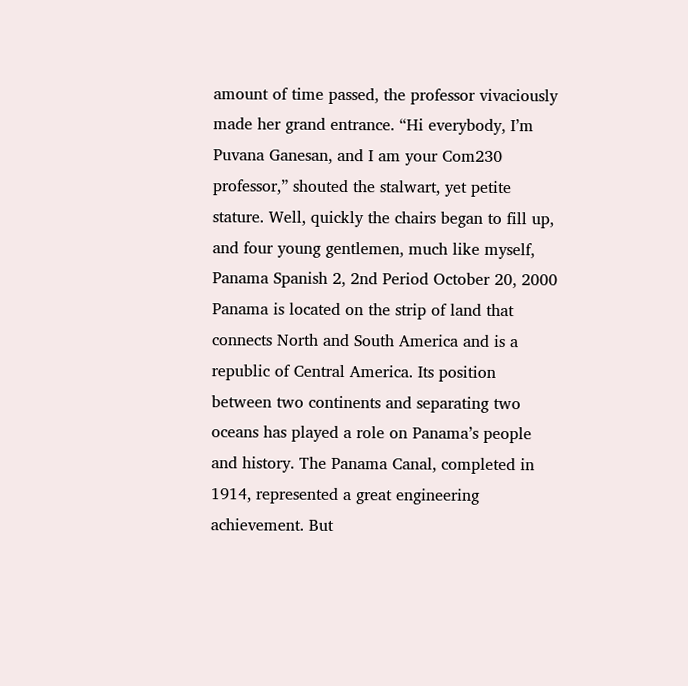amount of time passed, the professor vivaciously made her grand entrance. “Hi everybody, I’m Puvana Ganesan, and I am your Com230 professor,” shouted the stalwart, yet petite stature. Well, quickly the chairs began to fill up, and four young gentlemen, much like myself,
Panama Spanish 2, 2nd Period October 20, 2000 Panama is located on the strip of land that connects North and South America and is a republic of Central America. Its position between two continents and separating two oceans has played a role on Panama’s people and history. The Panama Canal, completed in 1914, represented a great engineering achievement. But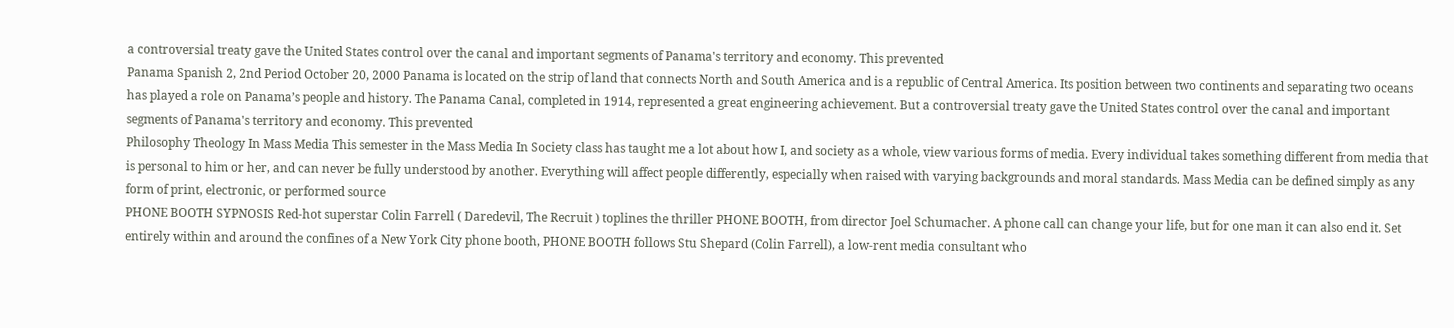a controversial treaty gave the United States control over the canal and important segments of Panama's territory and economy. This prevented
Panama Spanish 2, 2nd Period October 20, 2000 Panama is located on the strip of land that connects North and South America and is a republic of Central America. Its position between two continents and separating two oceans has played a role on Panama’s people and history. The Panama Canal, completed in 1914, represented a great engineering achievement. But a controversial treaty gave the United States control over the canal and important segments of Panama's territory and economy. This prevented
Philosophy Theology In Mass Media This semester in the Mass Media In Society class has taught me a lot about how I, and society as a whole, view various forms of media. Every individual takes something different from media that is personal to him or her, and can never be fully understood by another. Everything will affect people differently, especially when raised with varying backgrounds and moral standards. Mass Media can be defined simply as any form of print, electronic, or performed source
PHONE BOOTH SYPNOSIS Red-hot superstar Colin Farrell ( Daredevil, The Recruit ) toplines the thriller PHONE BOOTH, from director Joel Schumacher. A phone call can change your life, but for one man it can also end it. Set entirely within and around the confines of a New York City phone booth, PHONE BOOTH follows Stu Shepard (Colin Farrell), a low-rent media consultant who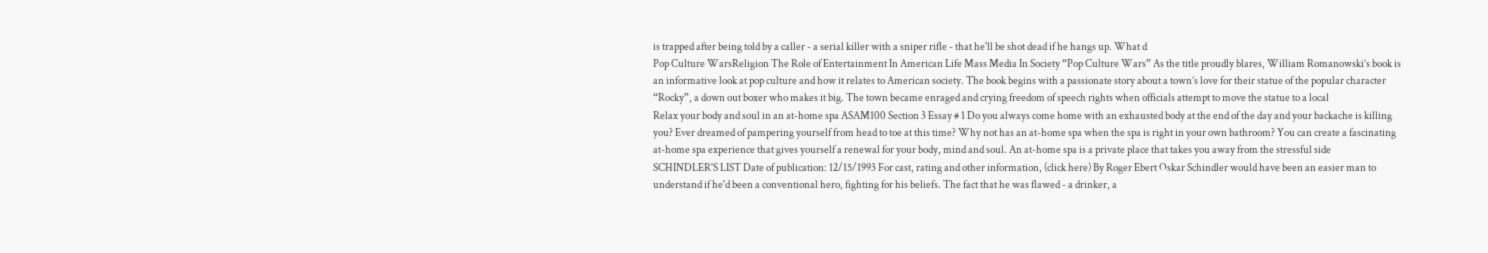is trapped after being told by a caller - a serial killer with a sniper rifle - that he'll be shot dead if he hangs up. What d
Pop Culture WarsReligion The Role of Entertainment In American Life Mass Media In Society “Pop Culture Wars” As the title proudly blares, William Romanowski’s book is an informative look at pop culture and how it relates to American society. The book begins with a passionate story about a town’s love for their statue of the popular character “Rocky”, a down out boxer who makes it big. The town became enraged and crying freedom of speech rights when officials attempt to move the statue to a local
Relax your body and soul in an at-home spa ASAM100 Section 3 Essay # 1 Do you always come home with an exhausted body at the end of the day and your backache is killing you? Ever dreamed of pampering yourself from head to toe at this time? Why not has an at-home spa when the spa is right in your own bathroom? You can create a fascinating at-home spa experience that gives yourself a renewal for your body, mind and soul. An at-home spa is a private place that takes you away from the stressful side
SCHINDLER'S LIST Date of publication: 12/15/1993 For cast, rating and other information, (click here) By Roger Ebert Oskar Schindler would have been an easier man to understand if he'd been a conventional hero, fighting for his beliefs. The fact that he was flawed - a drinker, a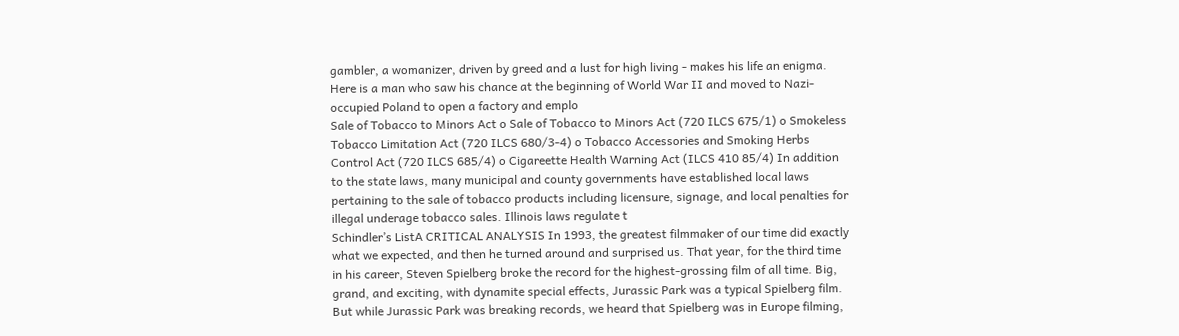gambler, a womanizer, driven by greed and a lust for high living - makes his life an enigma. Here is a man who saw his chance at the beginning of World War II and moved to Nazi-occupied Poland to open a factory and emplo
Sale of Tobacco to Minors Act o Sale of Tobacco to Minors Act (720 ILCS 675/1) o Smokeless Tobacco Limitation Act (720 ILCS 680/3-4) o Tobacco Accessories and Smoking Herbs Control Act (720 ILCS 685/4) o Cigareette Health Warning Act (ILCS 410 85/4) In addition to the state laws, many municipal and county governments have established local laws pertaining to the sale of tobacco products including licensure, signage, and local penalties for illegal underage tobacco sales. Illinois laws regulate t
Schindler’s ListA CRITICAL ANALYSIS In 1993, the greatest filmmaker of our time did exactly what we expected, and then he turned around and surprised us. That year, for the third time in his career, Steven Spielberg broke the record for the highest-grossing film of all time. Big, grand, and exciting, with dynamite special effects, Jurassic Park was a typical Spielberg film. But while Jurassic Park was breaking records, we heard that Spielberg was in Europe filming,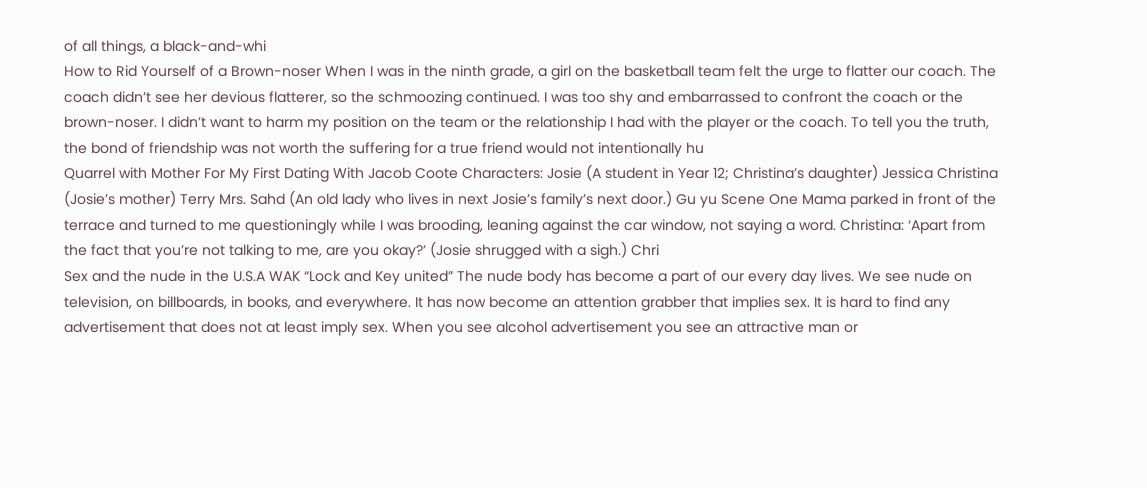of all things, a black-and-whi
How to Rid Yourself of a Brown-noser When I was in the ninth grade, a girl on the basketball team felt the urge to flatter our coach. The coach didn’t see her devious flatterer, so the schmoozing continued. I was too shy and embarrassed to confront the coach or the brown-noser. I didn’t want to harm my position on the team or the relationship I had with the player or the coach. To tell you the truth, the bond of friendship was not worth the suffering for a true friend would not intentionally hu
Quarrel with Mother For My First Dating With Jacob Coote Characters: Josie (A student in Year 12; Christina’s daughter) Jessica Christina (Josie’s mother) Terry Mrs. Sahd (An old lady who lives in next Josie’s family’s next door.) Gu yu Scene One Mama parked in front of the terrace and turned to me questioningly while I was brooding, leaning against the car window, not saying a word. Christina: ‘Apart from the fact that you’re not talking to me, are you okay?’ (Josie shrugged with a sigh.) Chri
Sex and the nude in the U.S.A WAK “Lock and Key united” The nude body has become a part of our every day lives. We see nude on television, on billboards, in books, and everywhere. It has now become an attention grabber that implies sex. It is hard to find any advertisement that does not at least imply sex. When you see alcohol advertisement you see an attractive man or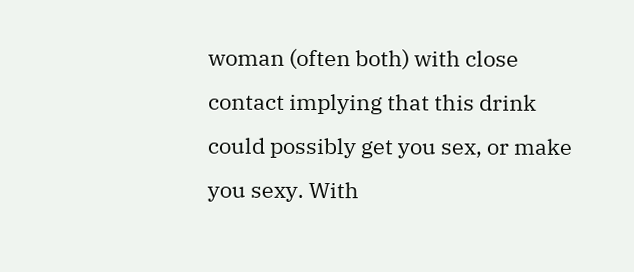woman (often both) with close contact implying that this drink could possibly get you sex, or make you sexy. With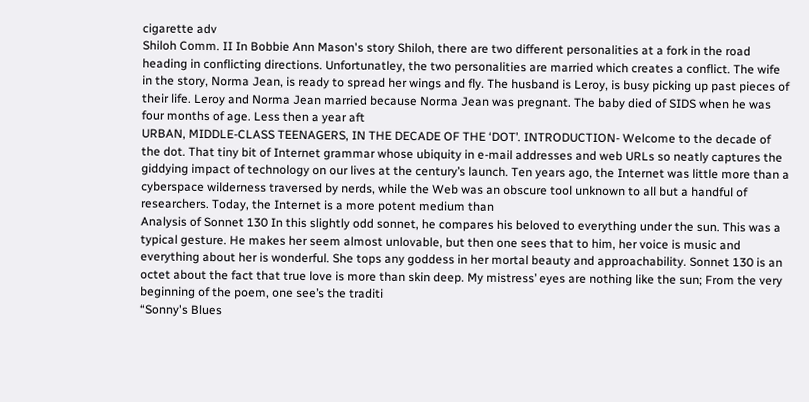cigarette adv
Shiloh Comm. II In Bobbie Ann Mason's story Shiloh, there are two different personalities at a fork in the road heading in conflicting directions. Unfortunatley, the two personalities are married which creates a conflict. The wife in the story, Norma Jean, is ready to spread her wings and fly. The husband is Leroy, is busy picking up past pieces of their life. Leroy and Norma Jean married because Norma Jean was pregnant. The baby died of SIDS when he was four months of age. Less then a year aft
URBAN, MIDDLE-CLASS TEENAGERS, IN THE DECADE OF THE ‘DOT’. INTRODUCTION- Welcome to the decade of the dot. That tiny bit of Internet grammar whose ubiquity in e-mail addresses and web URLs so neatly captures the giddying impact of technology on our lives at the century’s launch. Ten years ago, the Internet was little more than a cyberspace wilderness traversed by nerds, while the Web was an obscure tool unknown to all but a handful of researchers. Today, the Internet is a more potent medium than
Analysis of Sonnet 130 In this slightly odd sonnet, he compares his beloved to everything under the sun. This was a typical gesture. He makes her seem almost unlovable, but then one sees that to him, her voice is music and everything about her is wonderful. She tops any goddess in her mortal beauty and approachability. Sonnet 130 is an octet about the fact that true love is more than skin deep. My mistress’ eyes are nothing like the sun; From the very beginning of the poem, one see’s the traditi
“Sonny's Blues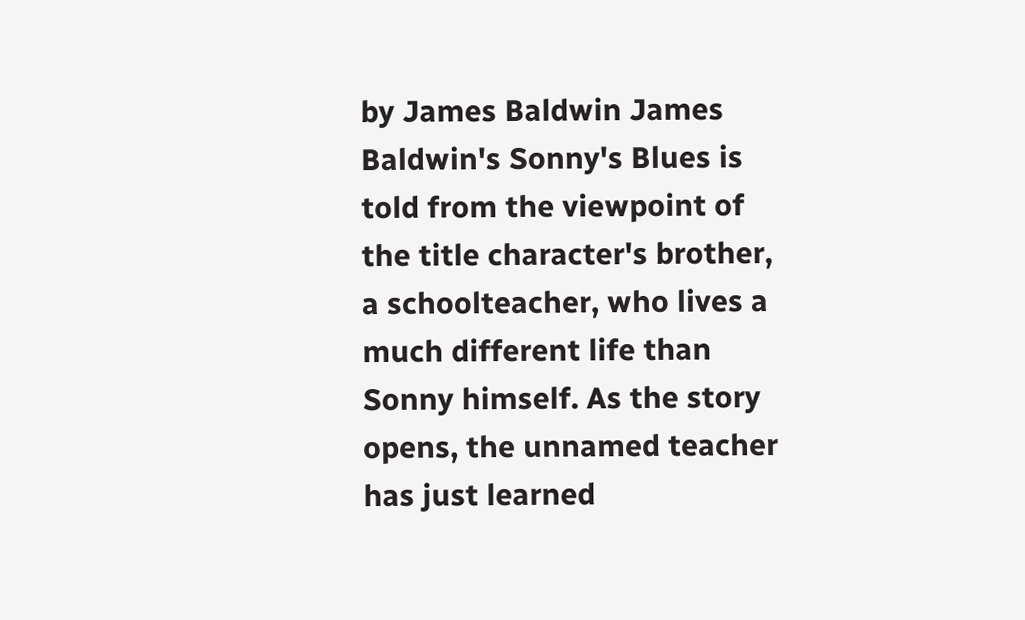by James Baldwin James Baldwin's Sonny's Blues is told from the viewpoint of the title character's brother, a schoolteacher, who lives a much different life than Sonny himself. As the story opens, the unnamed teacher has just learned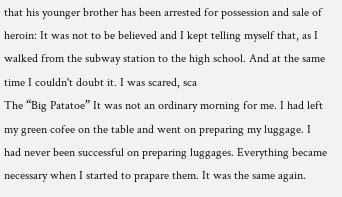that his younger brother has been arrested for possession and sale of heroin: It was not to be believed and I kept telling myself that, as I walked from the subway station to the high school. And at the same time I couldn't doubt it. I was scared, sca
The “Big Patatoe” It was not an ordinary morning for me. I had left my green cofee on the table and went on preparing my luggage. I had never been successful on preparing luggages. Everything became necessary when I started to prapare them. It was the same again.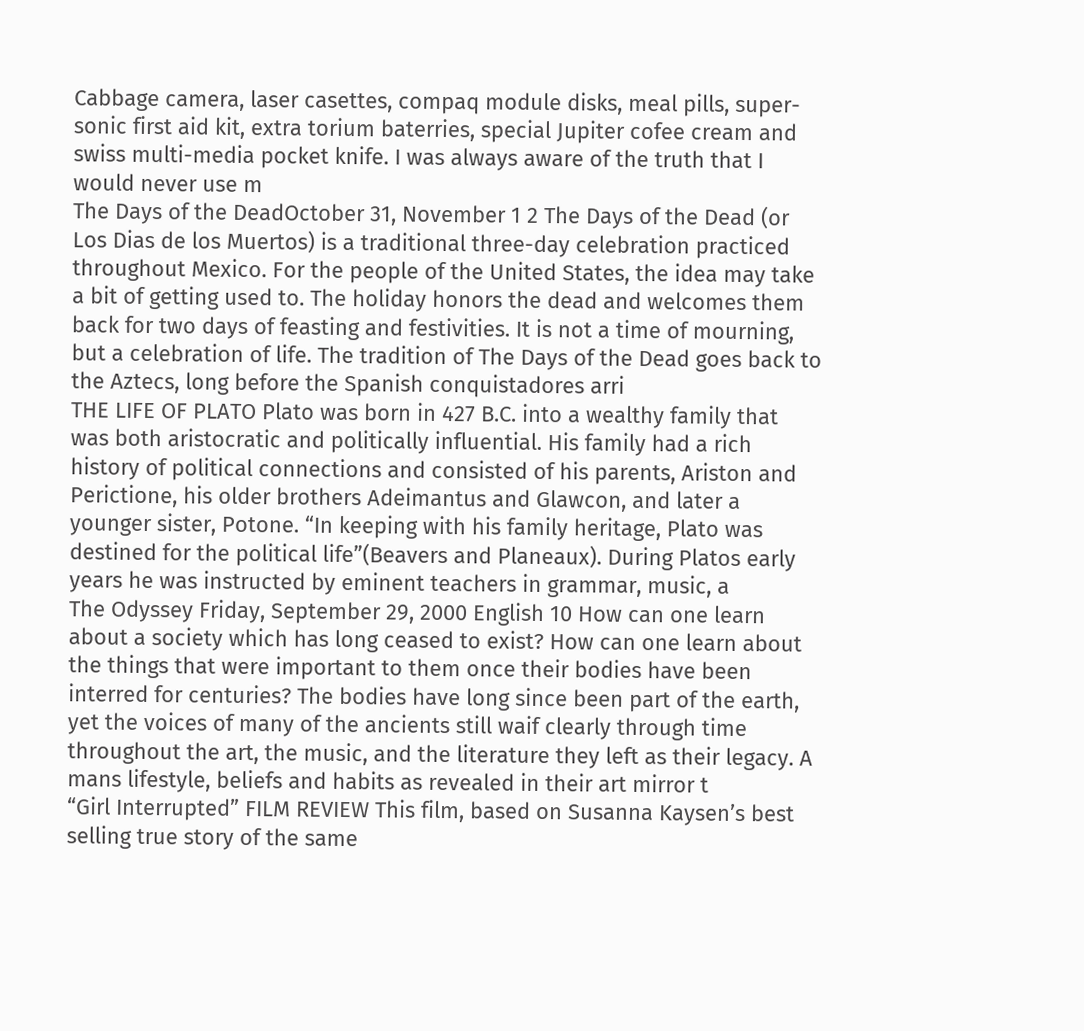Cabbage camera, laser casettes, compaq module disks, meal pills, super-sonic first aid kit, extra torium baterries, special Jupiter cofee cream and swiss multi-media pocket knife. I was always aware of the truth that I would never use m
The Days of the DeadOctober 31, November 1 2 The Days of the Dead (or Los Dias de los Muertos) is a traditional three-day celebration practiced throughout Mexico. For the people of the United States, the idea may take a bit of getting used to. The holiday honors the dead and welcomes them back for two days of feasting and festivities. It is not a time of mourning, but a celebration of life. The tradition of The Days of the Dead goes back to the Aztecs, long before the Spanish conquistadores arri
THE LIFE OF PLATO Plato was born in 427 B.C. into a wealthy family that was both aristocratic and politically influential. His family had a rich history of political connections and consisted of his parents, Ariston and Perictione, his older brothers Adeimantus and Glawcon, and later a younger sister, Potone. “In keeping with his family heritage, Plato was destined for the political life”(Beavers and Planeaux). During Platos early years he was instructed by eminent teachers in grammar, music, a
The Odyssey Friday, September 29, 2000 English 10 How can one learn about a society which has long ceased to exist? How can one learn about the things that were important to them once their bodies have been interred for centuries? The bodies have long since been part of the earth, yet the voices of many of the ancients still waif clearly through time throughout the art, the music, and the literature they left as their legacy. A mans lifestyle, beliefs and habits as revealed in their art mirror t
“Girl Interrupted” FILM REVIEW This film, based on Susanna Kaysen’s best selling true story of the same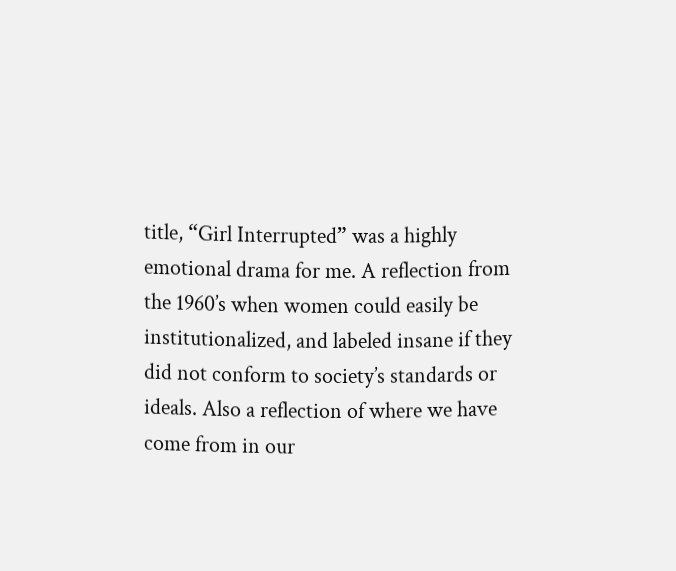title, “Girl Interrupted” was a highly emotional drama for me. A reflection from the 1960’s when women could easily be institutionalized, and labeled insane if they did not conform to society’s standards or ideals. Also a reflection of where we have come from in our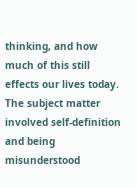thinking, and how much of this still effects our lives today. The subject matter involved self-definition and being misunderstood